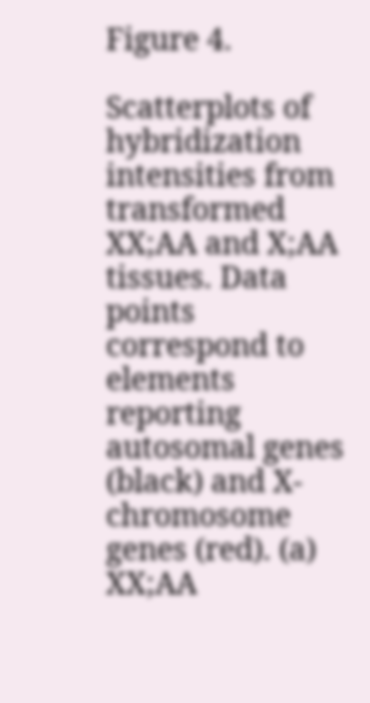Figure 4.

Scatterplots of hybridization intensities from transformed XX;AA and X;AA tissues. Data points correspond to elements reporting autosomal genes (black) and X-chromosome genes (red). (a) XX;AA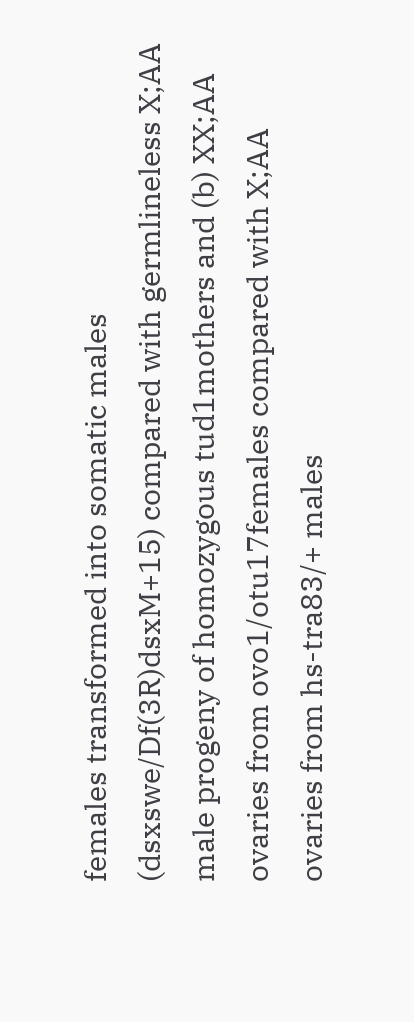females transformed into somatic males (dsxswe/Df(3R)dsxM+15) compared with germlineless X;AA male progeny of homozygous tud1mothers and (b) XX;AA ovaries from ovo1/otu17females compared with X;AA ovaries from hs-tra83/+ males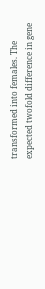transformed into females. The expected twofold difference in gene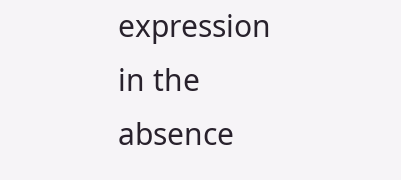expression in the absence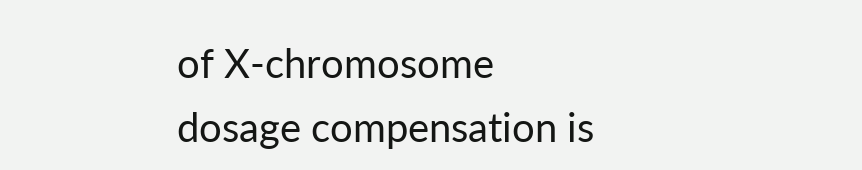of X-chromosome dosage compensation is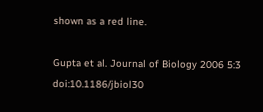shown as a red line.

Gupta et al. Journal of Biology 2006 5:3   doi:10.1186/jbiol30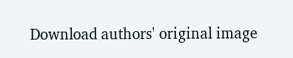Download authors' original image